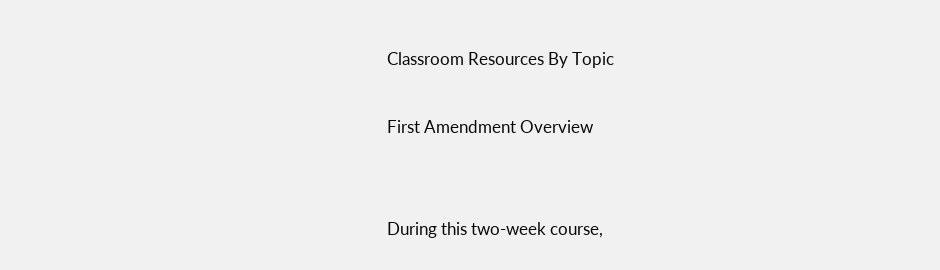Classroom Resources By Topic

First Amendment Overview


During this two-week course,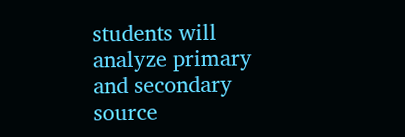students will analyze primary and secondary source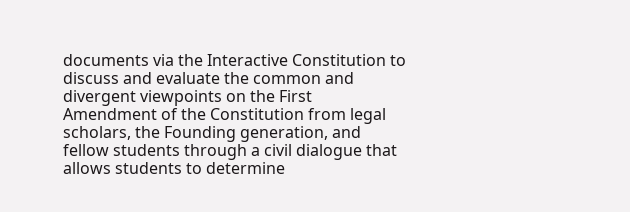documents via the Interactive Constitution to discuss and evaluate the common and divergent viewpoints on the First Amendment of the Constitution from legal scholars, the Founding generation, and fellow students through a civil dialogue that allows students to determine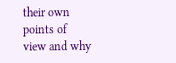their own points of view and why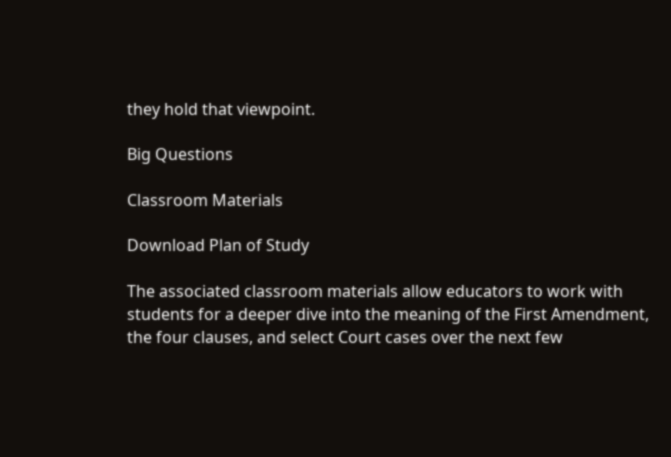they hold that viewpoint.

Big Questions

Classroom Materials

Download Plan of Study

The associated classroom materials allow educators to work with students for a deeper dive into the meaning of the First Amendment, the four clauses, and select Court cases over the next few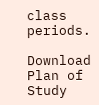class periods.

Download Plan of Study